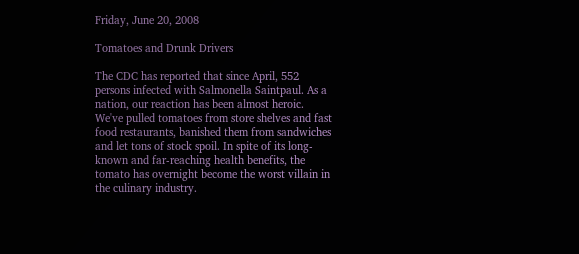Friday, June 20, 2008

Tomatoes and Drunk Drivers

The CDC has reported that since April, 552 persons infected with Salmonella Saintpaul. As a nation, our reaction has been almost heroic. We've pulled tomatoes from store shelves and fast food restaurants, banished them from sandwiches and let tons of stock spoil. In spite of its long-known and far-reaching health benefits, the tomato has overnight become the worst villain in the culinary industry.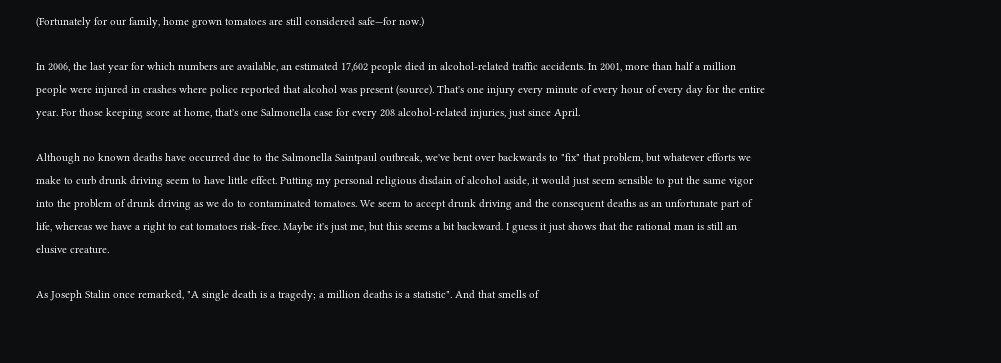(Fortunately for our family, home grown tomatoes are still considered safe—for now.)

In 2006, the last year for which numbers are available, an estimated 17,602 people died in alcohol-related traffic accidents. In 2001, more than half a million people were injured in crashes where police reported that alcohol was present (source). That's one injury every minute of every hour of every day for the entire year. For those keeping score at home, that's one Salmonella case for every 208 alcohol-related injuries, just since April.

Although no known deaths have occurred due to the Salmonella Saintpaul outbreak, we've bent over backwards to "fix" that problem, but whatever efforts we make to curb drunk driving seem to have little effect. Putting my personal religious disdain of alcohol aside, it would just seem sensible to put the same vigor into the problem of drunk driving as we do to contaminated tomatoes. We seem to accept drunk driving and the consequent deaths as an unfortunate part of life, whereas we have a right to eat tomatoes risk-free. Maybe it's just me, but this seems a bit backward. I guess it just shows that the rational man is still an elusive creature.

As Joseph Stalin once remarked, "A single death is a tragedy; a million deaths is a statistic". And that smells of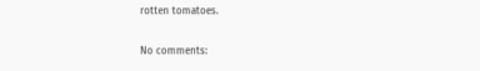rotten tomatoes.

No comments: